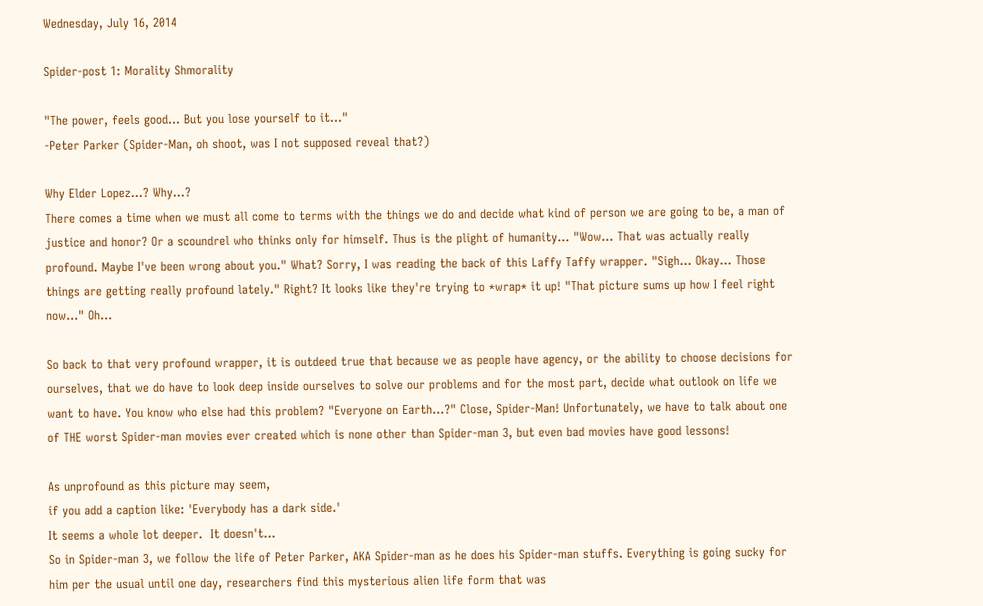Wednesday, July 16, 2014

Spider-post 1: Morality Shmorality

"The power, feels good... But you lose yourself to it..."
-Peter Parker (Spider-Man, oh shoot, was I not supposed reveal that?)

Why Elder Lopez...? Why...?
There comes a time when we must all come to terms with the things we do and decide what kind of person we are going to be, a man of justice and honor? Or a scoundrel who thinks only for himself. Thus is the plight of humanity... "Wow... That was actually really profound. Maybe I've been wrong about you." What? Sorry, I was reading the back of this Laffy Taffy wrapper. "Sigh... Okay... Those things are getting really profound lately." Right? It looks like they're trying to *wrap* it up! "That picture sums up how I feel right now..." Oh...

So back to that very profound wrapper, it is outdeed true that because we as people have agency, or the ability to choose decisions for ourselves, that we do have to look deep inside ourselves to solve our problems and for the most part, decide what outlook on life we want to have. You know who else had this problem? "Everyone on Earth...?" Close, Spider-Man! Unfortunately, we have to talk about one of THE worst Spider-man movies ever created which is none other than Spider-man 3, but even bad movies have good lessons!

As unprofound as this picture may seem,
if you add a caption like: 'Everybody has a dark side.'
It seems a whole lot deeper.  It doesn't...
So in Spider-man 3, we follow the life of Peter Parker, AKA Spider-man as he does his Spider-man stuffs. Everything is going sucky for him per the usual until one day, researchers find this mysterious alien life form that was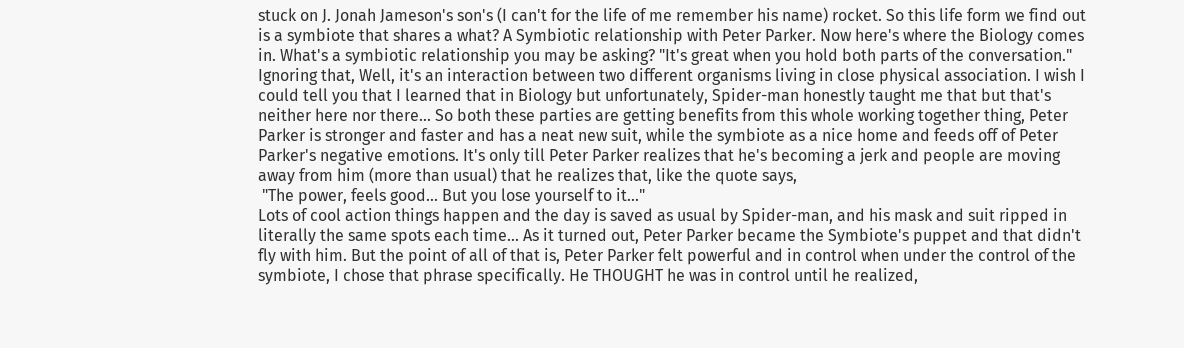stuck on J. Jonah Jameson's son's (I can't for the life of me remember his name) rocket. So this life form we find out is a symbiote that shares a what? A Symbiotic relationship with Peter Parker. Now here's where the Biology comes in. What's a symbiotic relationship you may be asking? "It's great when you hold both parts of the conversation." Ignoring that, Well, it's an interaction between two different organisms living in close physical association. I wish I could tell you that I learned that in Biology but unfortunately, Spider-man honestly taught me that but that's neither here nor there... So both these parties are getting benefits from this whole working together thing, Peter Parker is stronger and faster and has a neat new suit, while the symbiote as a nice home and feeds off of Peter Parker's negative emotions. It's only till Peter Parker realizes that he's becoming a jerk and people are moving away from him (more than usual) that he realizes that, like the quote says,
 "The power, feels good... But you lose yourself to it..."
Lots of cool action things happen and the day is saved as usual by Spider-man, and his mask and suit ripped in literally the same spots each time... As it turned out, Peter Parker became the Symbiote's puppet and that didn't fly with him. But the point of all of that is, Peter Parker felt powerful and in control when under the control of the symbiote, I chose that phrase specifically. He THOUGHT he was in control until he realized,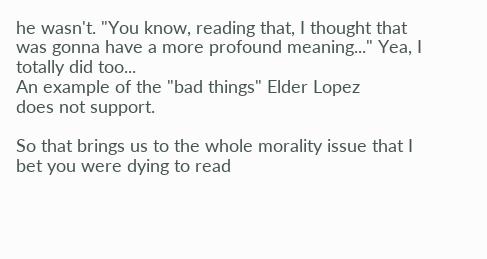he wasn't. "You know, reading that, I thought that was gonna have a more profound meaning..." Yea, I totally did too...
An example of the "bad things" Elder Lopez
does not support.

So that brings us to the whole morality issue that I bet you were dying to read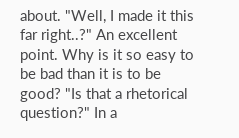about. "Well, I made it this far right..?" An excellent point. Why is it so easy to be bad than it is to be good? "Is that a rhetorical question?" In a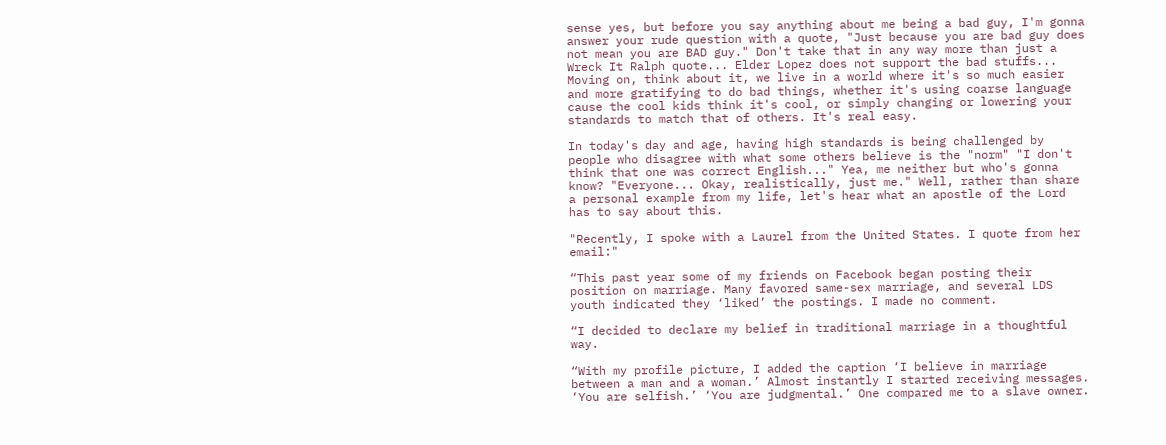sense yes, but before you say anything about me being a bad guy, I'm gonna answer your rude question with a quote, "Just because you are bad guy does not mean you are BAD guy." Don't take that in any way more than just a Wreck It Ralph quote... Elder Lopez does not support the bad stuffs...
Moving on, think about it, we live in a world where it's so much easier and more gratifying to do bad things, whether it's using coarse language cause the cool kids think it's cool, or simply changing or lowering your standards to match that of others. It's real easy.

In today's day and age, having high standards is being challenged by people who disagree with what some others believe is the "norm" "I don't think that one was correct English..." Yea, me neither but who's gonna know? "Everyone... Okay, realistically, just me." Well, rather than share a personal example from my life, let's hear what an apostle of the Lord has to say about this.

"Recently, I spoke with a Laurel from the United States. I quote from her email:"

“This past year some of my friends on Facebook began posting their position on marriage. Many favored same-sex marriage, and several LDS youth indicated they ‘liked’ the postings. I made no comment.

“I decided to declare my belief in traditional marriage in a thoughtful way.

“With my profile picture, I added the caption ‘I believe in marriage between a man and a woman.’ Almost instantly I started receiving messages. ‘You are selfish.’ ‘You are judgmental.’ One compared me to a slave owner.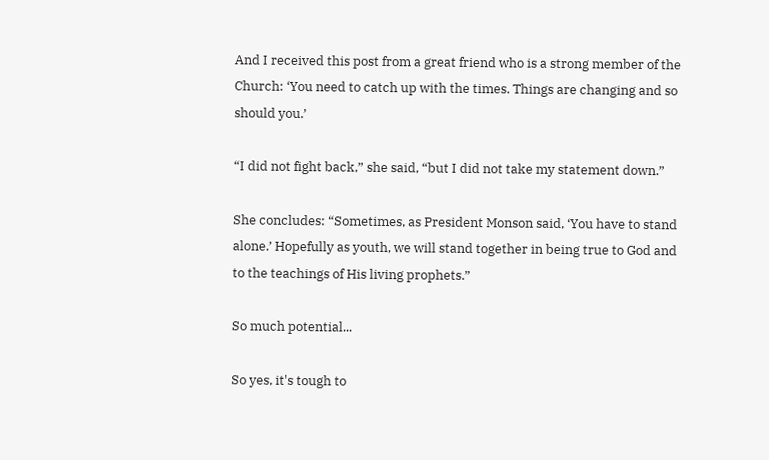And I received this post from a great friend who is a strong member of the Church: ‘You need to catch up with the times. Things are changing and so should you.’

“I did not fight back,” she said, “but I did not take my statement down.”

She concludes: “Sometimes, as President Monson said, ‘You have to stand alone.’ Hopefully as youth, we will stand together in being true to God and to the teachings of His living prophets.”

So much potential...

So yes, it's tough to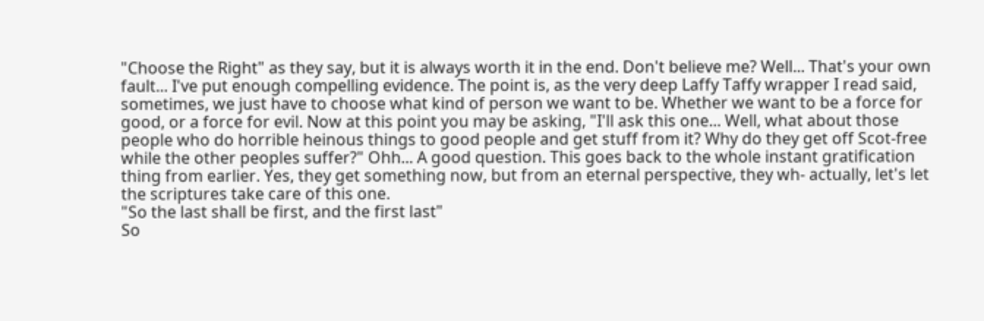"Choose the Right" as they say, but it is always worth it in the end. Don't believe me? Well... That's your own fault... I've put enough compelling evidence. The point is, as the very deep Laffy Taffy wrapper I read said, sometimes, we just have to choose what kind of person we want to be. Whether we want to be a force for good, or a force for evil. Now at this point you may be asking, "I'll ask this one... Well, what about those people who do horrible heinous things to good people and get stuff from it? Why do they get off Scot-free while the other peoples suffer?" Ohh... A good question. This goes back to the whole instant gratification thing from earlier. Yes, they get something now, but from an eternal perspective, they wh- actually, let's let the scriptures take care of this one.
"So the last shall be first, and the first last"
So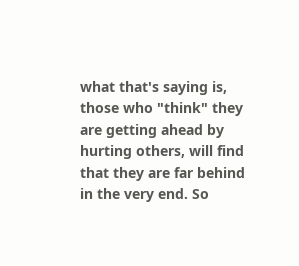what that's saying is, those who "think" they are getting ahead by hurting others, will find that they are far behind in the very end. So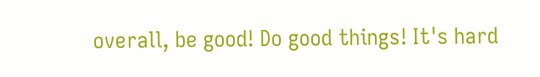overall, be good! Do good things! It's hard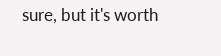sure, but it's worth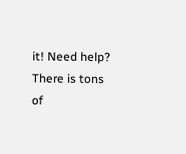it! Need help? There is tons of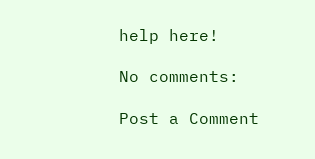help here!

No comments:

Post a Comment